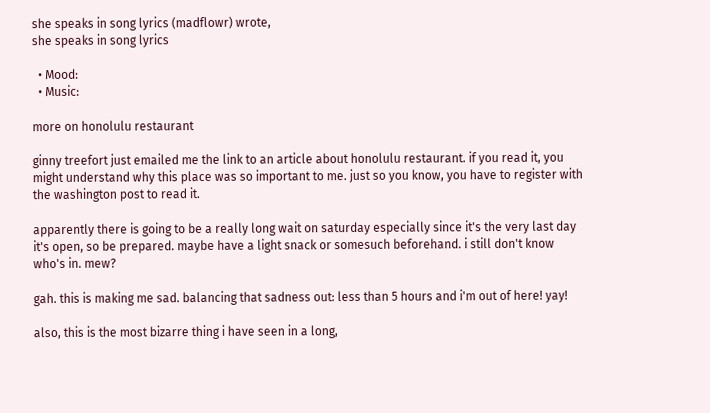she speaks in song lyrics (madflowr) wrote,
she speaks in song lyrics

  • Mood:
  • Music:

more on honolulu restaurant

ginny treefort just emailed me the link to an article about honolulu restaurant. if you read it, you might understand why this place was so important to me. just so you know, you have to register with the washington post to read it.

apparently there is going to be a really long wait on saturday especially since it's the very last day it's open, so be prepared. maybe have a light snack or somesuch beforehand. i still don't know who's in. mew?

gah. this is making me sad. balancing that sadness out: less than 5 hours and i'm out of here! yay!

also, this is the most bizarre thing i have seen in a long,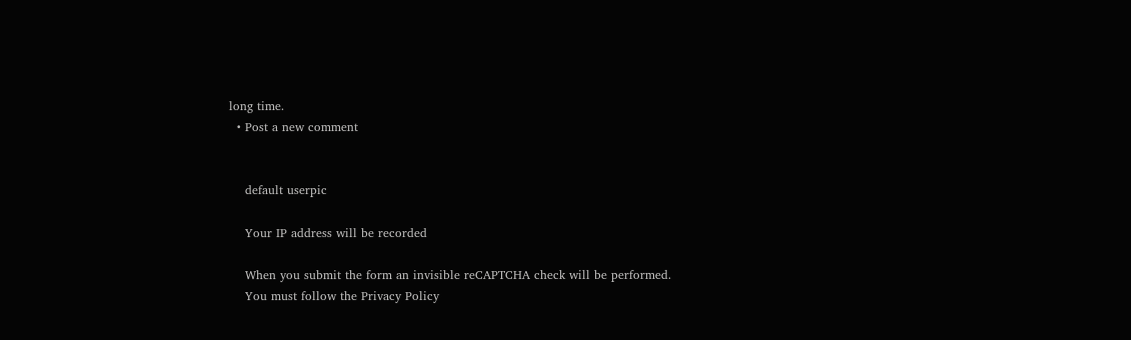long time.
  • Post a new comment


    default userpic

    Your IP address will be recorded

    When you submit the form an invisible reCAPTCHA check will be performed.
    You must follow the Privacy Policy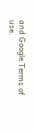and Google Terms of use.